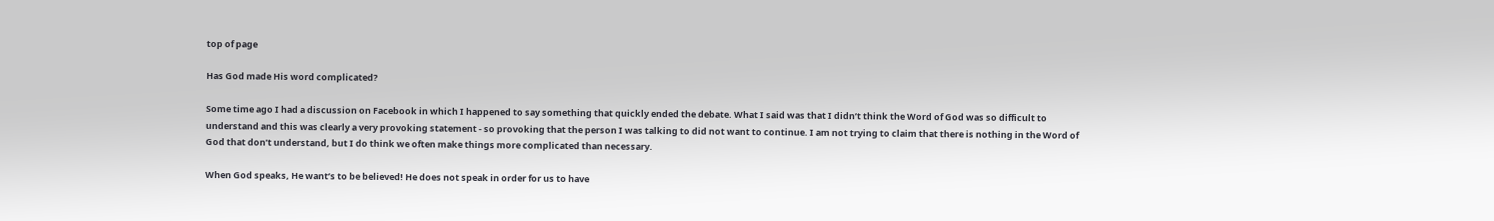top of page

Has God made His word complicated?

Some time ago I had a discussion on Facebook in which I happened to say something that quickly ended the debate. What I said was that I didn’t think the Word of God was so difficult to understand and this was clearly a very provoking statement - so provoking that the person I was talking to did not want to continue. I am not trying to claim that there is nothing in the Word of God that don’t understand, but I do think we often make things more complicated than necessary.

When God speaks, He want’s to be believed! He does not speak in order for us to have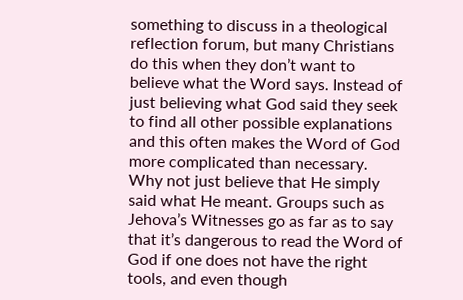something to discuss in a theological reflection forum, but many Christians do this when they don’t want to believe what the Word says. Instead of just believing what God said they seek to find all other possible explanations and this often makes the Word of God more complicated than necessary. Why not just believe that He simply said what He meant. Groups such as Jehova’s Witnesses go as far as to say that it’s dangerous to read the Word of God if one does not have the right tools, and even though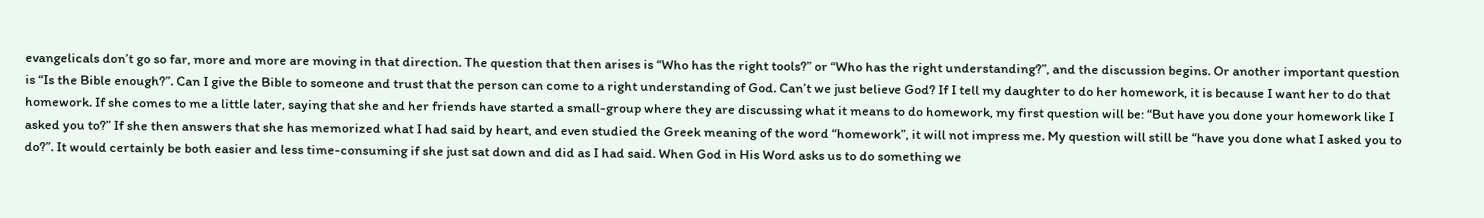evangelicals don’t go so far, more and more are moving in that direction. The question that then arises is “Who has the right tools?” or “Who has the right understanding?”, and the discussion begins. Or another important question is “Is the Bible enough?”. Can I give the Bible to someone and trust that the person can come to a right understanding of God. Can’t we just believe God? If I tell my daughter to do her homework, it is because I want her to do that homework. If she comes to me a little later, saying that she and her friends have started a small-group where they are discussing what it means to do homework, my first question will be: “But have you done your homework like I asked you to?” If she then answers that she has memorized what I had said by heart, and even studied the Greek meaning of the word “homework”, it will not impress me. My question will still be “have you done what I asked you to do?”. It would certainly be both easier and less time-consuming if she just sat down and did as I had said. When God in His Word asks us to do something we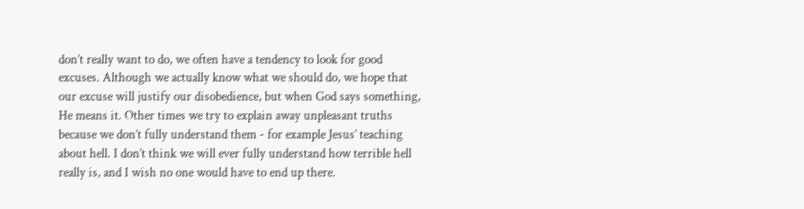don’t really want to do, we often have a tendency to look for good excuses. Although we actually know what we should do, we hope that our excuse will justify our disobedience, but when God says something, He means it. Other times we try to explain away unpleasant truths because we don’t fully understand them - for example Jesus’ teaching about hell. I don’t think we will ever fully understand how terrible hell really is, and I wish no one would have to end up there.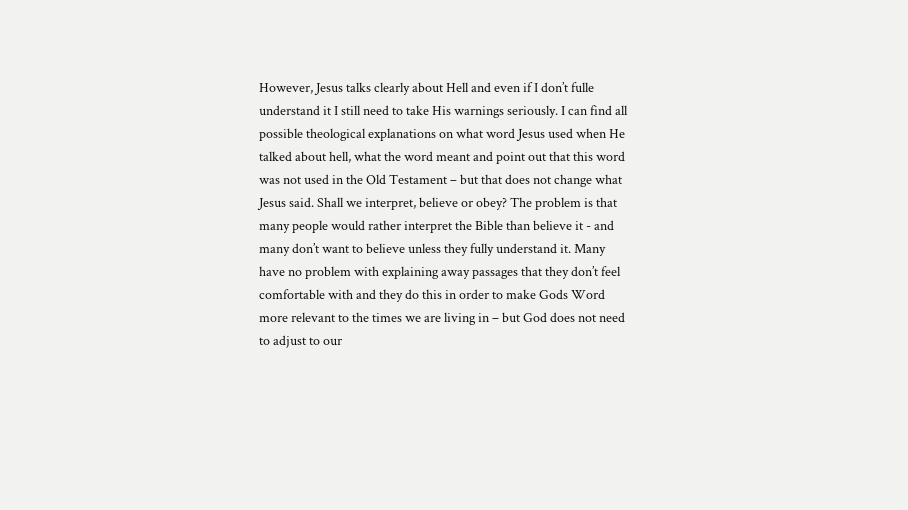However, Jesus talks clearly about Hell and even if I don’t fulle understand it I still need to take His warnings seriously. I can find all possible theological explanations on what word Jesus used when He talked about hell, what the word meant and point out that this word was not used in the Old Testament – but that does not change what Jesus said. Shall we interpret, believe or obey? The problem is that many people would rather interpret the Bible than believe it - and many don’t want to believe unless they fully understand it. Many have no problem with explaining away passages that they don’t feel comfortable with and they do this in order to make Gods Word more relevant to the times we are living in – but God does not need to adjust to our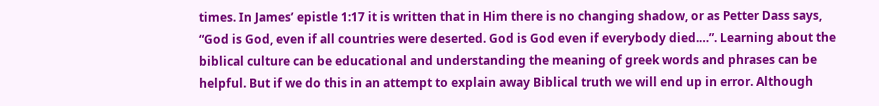times. In James’ epistle 1:17 it is written that in Him there is no changing shadow, or as Petter Dass says, “God is God, even if all countries were deserted. God is God even if everybody died.…”. Learning about the biblical culture can be educational and understanding the meaning of greek words and phrases can be helpful. But if we do this in an attempt to explain away Biblical truth we will end up in error. Although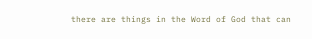there are things in the Word of God that can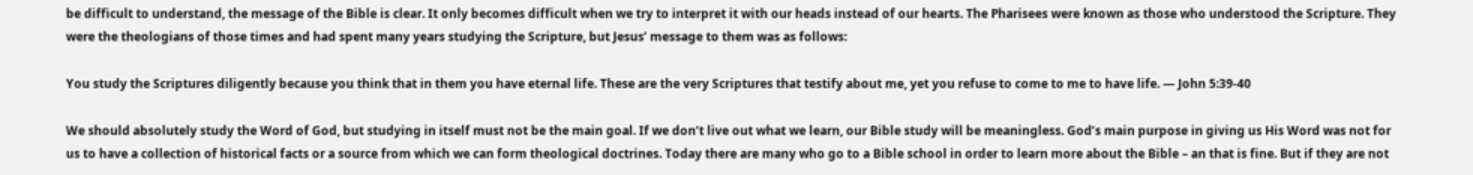be difficult to understand, the message of the Bible is clear. It only becomes difficult when we try to interpret it with our heads instead of our hearts. The Pharisees were known as those who understood the Scripture. They were the theologians of those times and had spent many years studying the Scripture, but Jesus’ message to them was as follows:

You study the Scriptures diligently because you think that in them you have eternal life. These are the very Scriptures that testify about me, yet you refuse to come to me to have life. — John 5:39-40

We should absolutely study the Word of God, but studying in itself must not be the main goal. If we don’t live out what we learn, our Bible study will be meaningless. God’s main purpose in giving us His Word was not for us to have a collection of historical facts or a source from which we can form theological doctrines. Today there are many who go to a Bible school in order to learn more about the Bible – an that is fine. But if they are not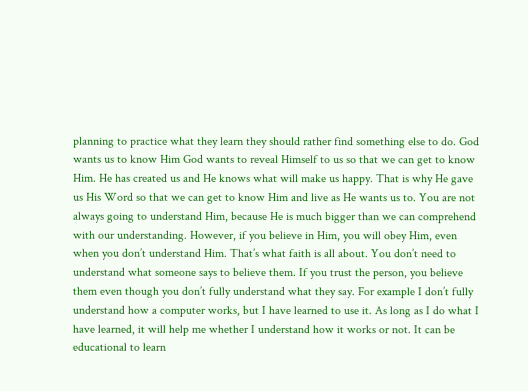planning to practice what they learn they should rather find something else to do. God wants us to know Him God wants to reveal Himself to us so that we can get to know Him. He has created us and He knows what will make us happy. That is why He gave us His Word so that we can get to know Him and live as He wants us to. You are not always going to understand Him, because He is much bigger than we can comprehend with our understanding. However, if you believe in Him, you will obey Him, even when you don’t understand Him. That’s what faith is all about. You don’t need to understand what someone says to believe them. If you trust the person, you believe them even though you don’t fully understand what they say. For example I don’t fully understand how a computer works, but I have learned to use it. As long as I do what I have learned, it will help me whether I understand how it works or not. It can be educational to learn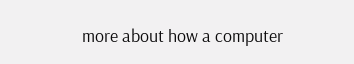more about how a computer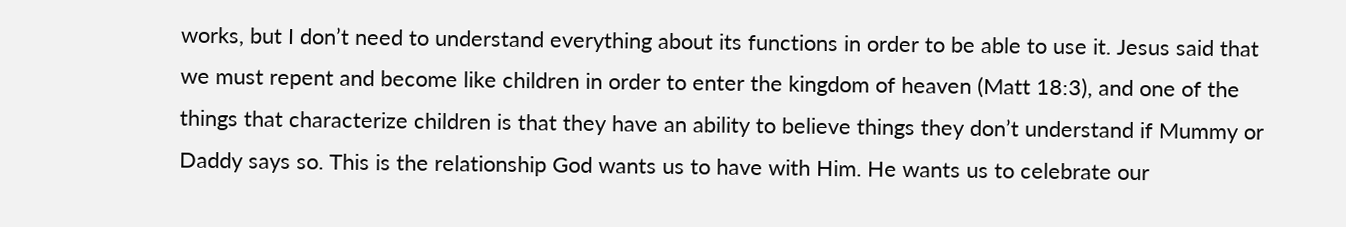works, but I don’t need to understand everything about its functions in order to be able to use it. Jesus said that we must repent and become like children in order to enter the kingdom of heaven (Matt 18:3), and one of the things that characterize children is that they have an ability to believe things they don’t understand if Mummy or Daddy says so. This is the relationship God wants us to have with Him. He wants us to celebrate our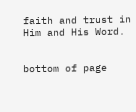faith and trust in Him and His Word.


bottom of page